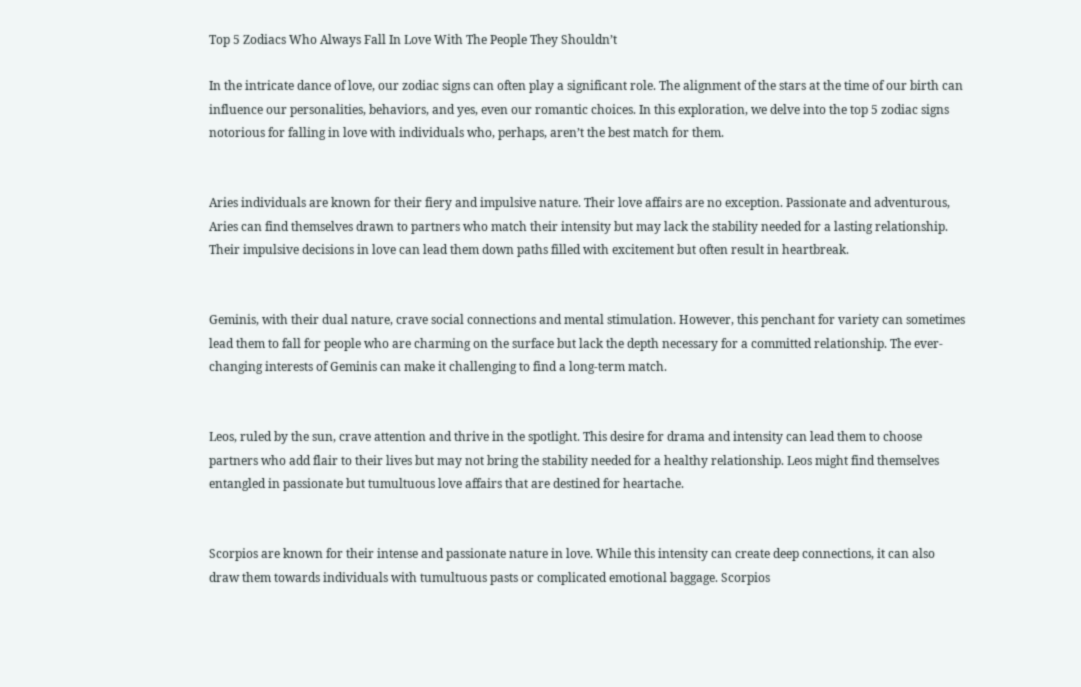Top 5 Zodiacs Who Always Fall In Love With The People They Shouldn’t

In the intricate dance of love, our zodiac signs can often play a significant role. The alignment of the stars at the time of our birth can influence our personalities, behaviors, and yes, even our romantic choices. In this exploration, we delve into the top 5 zodiac signs notorious for falling in love with individuals who, perhaps, aren’t the best match for them.


Aries individuals are known for their fiery and impulsive nature. Their love affairs are no exception. Passionate and adventurous, Aries can find themselves drawn to partners who match their intensity but may lack the stability needed for a lasting relationship. Their impulsive decisions in love can lead them down paths filled with excitement but often result in heartbreak.


Geminis, with their dual nature, crave social connections and mental stimulation. However, this penchant for variety can sometimes lead them to fall for people who are charming on the surface but lack the depth necessary for a committed relationship. The ever-changing interests of Geminis can make it challenging to find a long-term match.


Leos, ruled by the sun, crave attention and thrive in the spotlight. This desire for drama and intensity can lead them to choose partners who add flair to their lives but may not bring the stability needed for a healthy relationship. Leos might find themselves entangled in passionate but tumultuous love affairs that are destined for heartache.


Scorpios are known for their intense and passionate nature in love. While this intensity can create deep connections, it can also draw them towards individuals with tumultuous pasts or complicated emotional baggage. Scorpios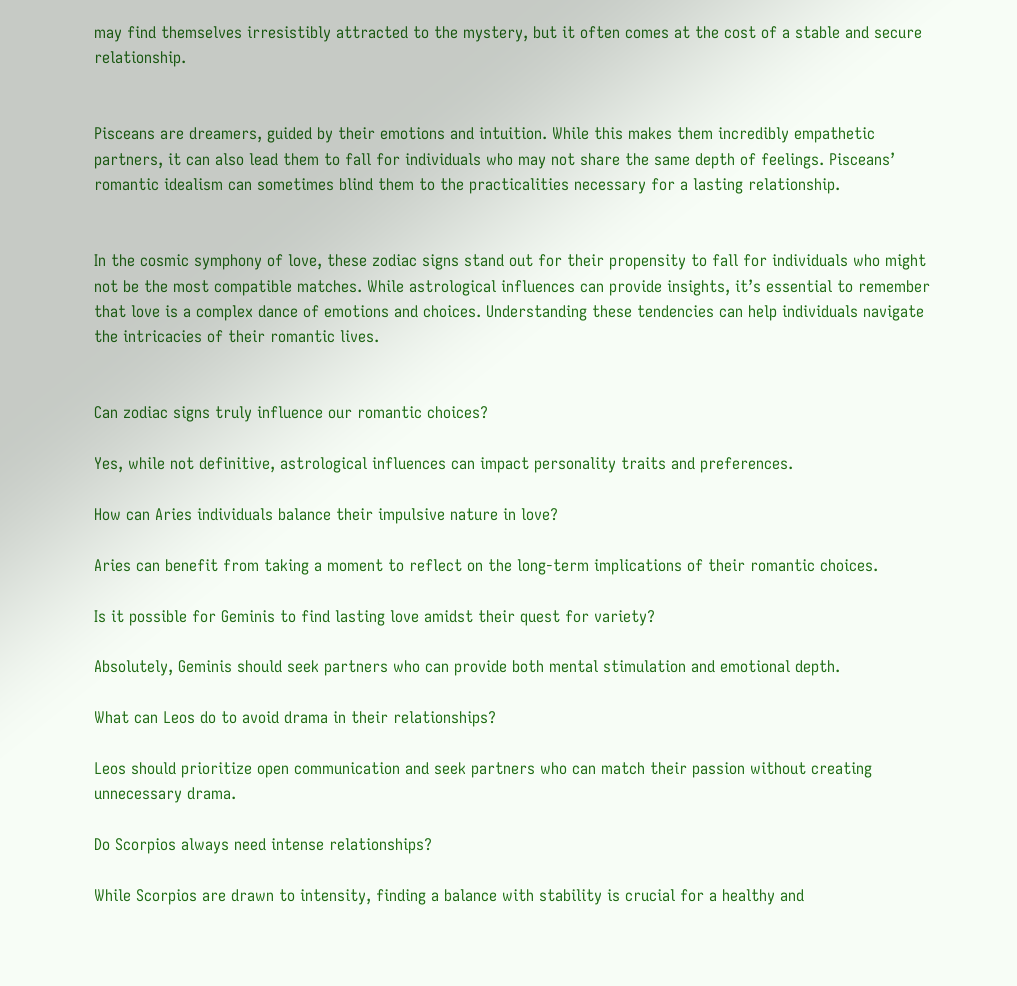may find themselves irresistibly attracted to the mystery, but it often comes at the cost of a stable and secure relationship.


Pisceans are dreamers, guided by their emotions and intuition. While this makes them incredibly empathetic partners, it can also lead them to fall for individuals who may not share the same depth of feelings. Pisceans’ romantic idealism can sometimes blind them to the practicalities necessary for a lasting relationship.


In the cosmic symphony of love, these zodiac signs stand out for their propensity to fall for individuals who might not be the most compatible matches. While astrological influences can provide insights, it’s essential to remember that love is a complex dance of emotions and choices. Understanding these tendencies can help individuals navigate the intricacies of their romantic lives.


Can zodiac signs truly influence our romantic choices?

Yes, while not definitive, astrological influences can impact personality traits and preferences.

How can Aries individuals balance their impulsive nature in love?

Aries can benefit from taking a moment to reflect on the long-term implications of their romantic choices.

Is it possible for Geminis to find lasting love amidst their quest for variety?

Absolutely, Geminis should seek partners who can provide both mental stimulation and emotional depth.

What can Leos do to avoid drama in their relationships?

Leos should prioritize open communication and seek partners who can match their passion without creating unnecessary drama.

Do Scorpios always need intense relationships?

While Scorpios are drawn to intensity, finding a balance with stability is crucial for a healthy and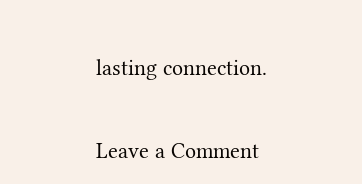lasting connection.

Leave a Comment